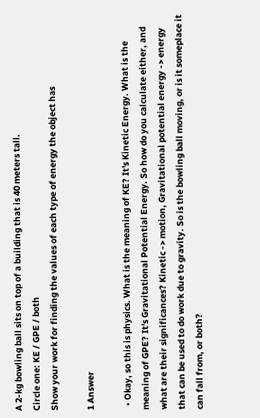A 2-kg bowling ball sits on top of a building that is 40 meters tall.
Circle one: KE / GPE / both
Show your work for finding the values of each type of energy the object has

1 Answer

  • Okay, so this is physics. What is the meaning of KE? It's Kinetic Energy. What is the meaning of GPE? It's Gravitational Potential Energy. So how do you calculate either, and what are their significances? Kinetic -> motion, Gravitational potential energy -> energy that can be used to do work due to gravity. So is the bowling ball moving, or is it someplace it can fall from, or both?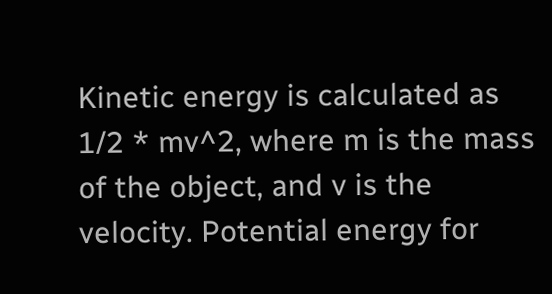Kinetic energy is calculated as 1/2 * mv^2, where m is the mass of the object, and v is the velocity. Potential energy for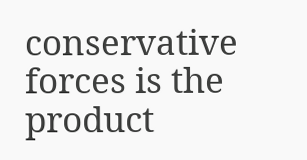conservative forces is the product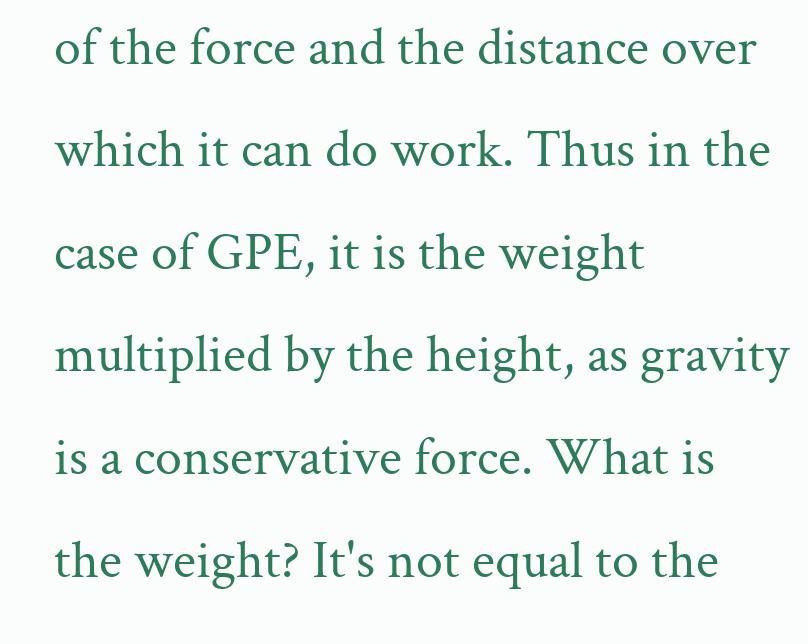of the force and the distance over which it can do work. Thus in the case of GPE, it is the weight multiplied by the height, as gravity is a conservative force. What is the weight? It's not equal to the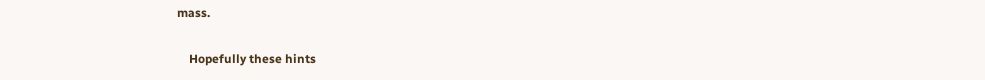mass.

    Hopefully these hints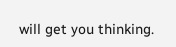will get you thinking.